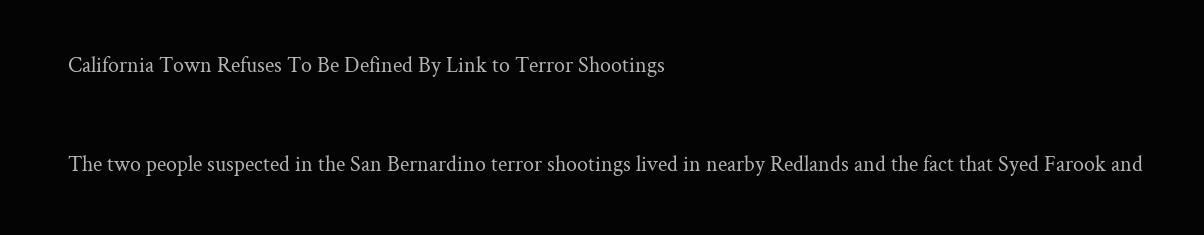California Town Refuses To Be Defined By Link to Terror Shootings


The two people suspected in the San Bernardino terror shootings lived in nearby Redlands and the fact that Syed Farook and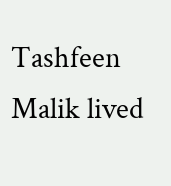Tashfeen Malik lived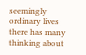seemingly ordinary lives there has many thinking about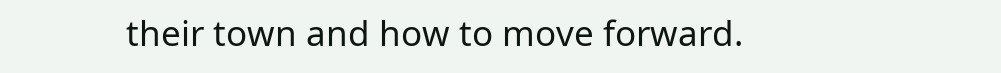their town and how to move forward.